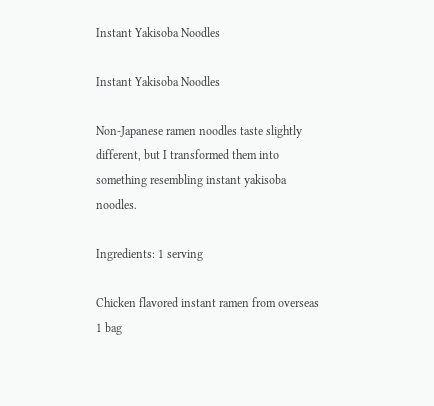Instant Yakisoba Noodles

Instant Yakisoba Noodles

Non-Japanese ramen noodles taste slightly different, but I transformed them into something resembling instant yakisoba noodles.

Ingredients: 1 serving

Chicken flavored instant ramen from overseas
1 bag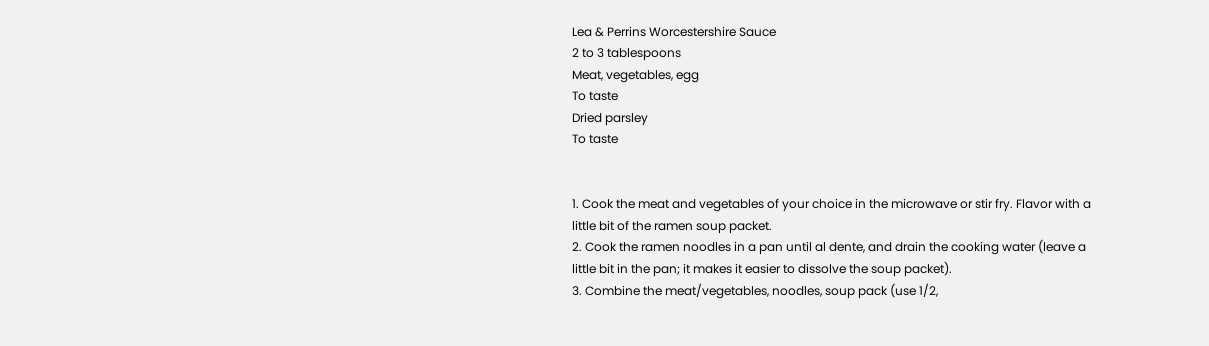Lea & Perrins Worcestershire Sauce
2 to 3 tablespoons
Meat, vegetables, egg
To taste
Dried parsley
To taste


1. Cook the meat and vegetables of your choice in the microwave or stir fry. Flavor with a little bit of the ramen soup packet.
2. Cook the ramen noodles in a pan until al dente, and drain the cooking water (leave a little bit in the pan; it makes it easier to dissolve the soup packet).
3. Combine the meat/vegetables, noodles, soup pack (use 1/2,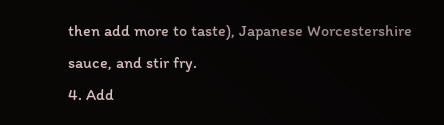then add more to taste), Japanese Worcestershire sauce, and stir fry.
4. Add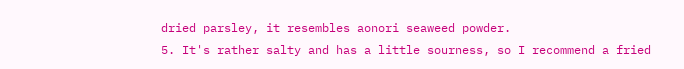dried parsley, it resembles aonori seaweed powder.
5. It's rather salty and has a little sourness, so I recommend a fried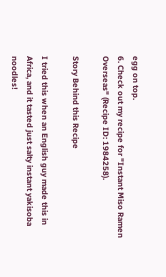egg on top.
6. Check out my recipe for "Instant Miso Ramen Overseas" (Recipe ID: 1984258).

Story Behind this Recipe

I tried this when an English guy made this in Africa, and it tasted just salty instant yakisoba noodles!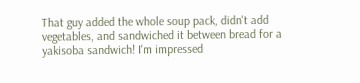That guy added the whole soup pack, didn't add vegetables, and sandwiched it between bread for a yakisoba sandwich! I'm impressed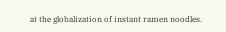at the globalization of instant ramen noodles.